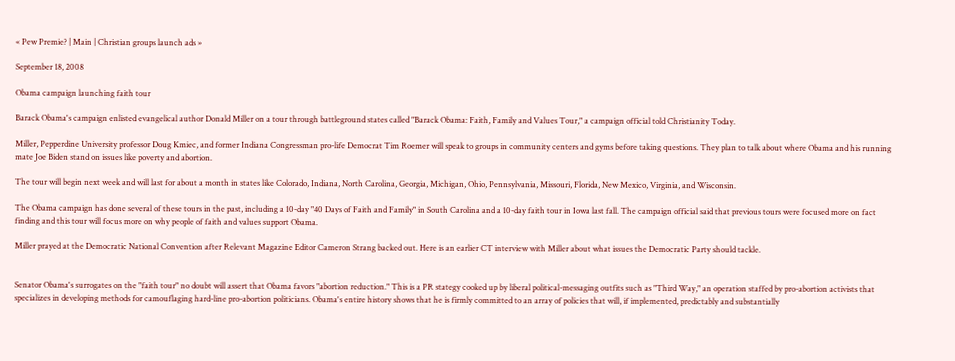« Pew Premie? | Main | Christian groups launch ads »

September 18, 2008

Obama campaign launching faith tour

Barack Obama's campaign enlisted evangelical author Donald Miller on a tour through battleground states called "Barack Obama: Faith, Family and Values Tour," a campaign official told Christianity Today.

Miller, Pepperdine University professor Doug Kmiec, and former Indiana Congressman pro-life Democrat Tim Roemer will speak to groups in community centers and gyms before taking questions. They plan to talk about where Obama and his running mate Joe Biden stand on issues like poverty and abortion.

The tour will begin next week and will last for about a month in states like Colorado, Indiana, North Carolina, Georgia, Michigan, Ohio, Pennsylvania, Missouri, Florida, New Mexico, Virginia, and Wisconsin.

The Obama campaign has done several of these tours in the past, including a 10-day "40 Days of Faith and Family" in South Carolina and a 10-day faith tour in Iowa last fall. The campaign official said that previous tours were focused more on fact finding and this tour will focus more on why people of faith and values support Obama.

Miller prayed at the Democratic National Convention after Relevant Magazine Editor Cameron Strang backed out. Here is an earlier CT interview with Miller about what issues the Democratic Party should tackle.


Senator Obama's surrogates on the "faith tour" no doubt will assert that Obama favors "abortion reduction." This is a PR stategy cooked up by liberal political-messaging outfits such as "Third Way," an operation staffed by pro-abortion activists that specializes in developing methods for camouflaging hard-line pro-abortion politicians. Obama's entire history shows that he is firmly committed to an array of policies that will, if implemented, predictably and substantially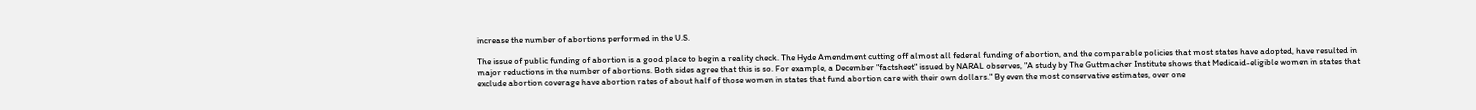increase the number of abortions performed in the U.S.

The issue of public funding of abortion is a good place to begin a reality check. The Hyde Amendment cutting off almost all federal funding of abortion, and the comparable policies that most states have adopted, have resulted in major reductions in the number of abortions. Both sides agree that this is so. For example, a December "factsheet" issued by NARAL observes, "A study by The Guttmacher Institute shows that Medicaid-eligible women in states that exclude abortion coverage have abortion rates of about half of those women in states that fund abortion care with their own dollars." By even the most conservative estimates, over one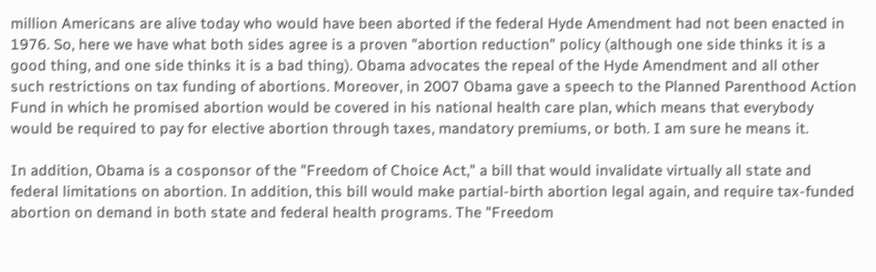million Americans are alive today who would have been aborted if the federal Hyde Amendment had not been enacted in 1976. So, here we have what both sides agree is a proven "abortion reduction" policy (although one side thinks it is a good thing, and one side thinks it is a bad thing). Obama advocates the repeal of the Hyde Amendment and all other such restrictions on tax funding of abortions. Moreover, in 2007 Obama gave a speech to the Planned Parenthood Action Fund in which he promised abortion would be covered in his national health care plan, which means that everybody would be required to pay for elective abortion through taxes, mandatory premiums, or both. I am sure he means it.

In addition, Obama is a cosponsor of the "Freedom of Choice Act," a bill that would invalidate virtually all state and federal limitations on abortion. In addition, this bill would make partial-birth abortion legal again, and require tax-funded abortion on demand in both state and federal health programs. The "Freedom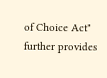of Choice Act" further provides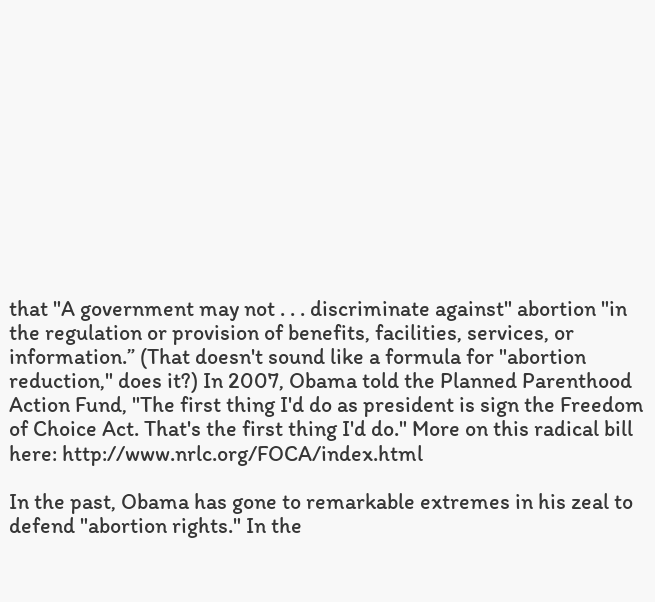that "A government may not . . . discriminate against" abortion "in the regulation or provision of benefits, facilities, services, or information.” (That doesn't sound like a formula for "abortion reduction," does it?) In 2007, Obama told the Planned Parenthood Action Fund, "The first thing I'd do as president is sign the Freedom of Choice Act. That's the first thing I'd do." More on this radical bill here: http://www.nrlc.org/FOCA/index.html

In the past, Obama has gone to remarkable extremes in his zeal to defend "abortion rights." In the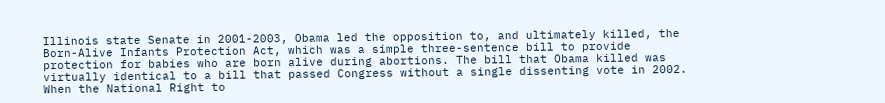Illinois state Senate in 2001-2003, Obama led the opposition to, and ultimately killed, the Born-Alive Infants Protection Act, which was a simple three-sentence bill to provide protection for babies who are born alive during abortions. The bill that Obama killed was virtually identical to a bill that passed Congress without a single dissenting vote in 2002. When the National Right to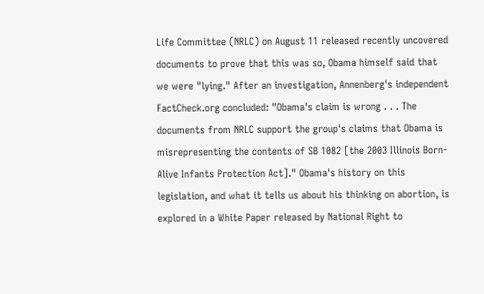Life Committee (NRLC) on August 11 released recently uncovered documents to prove that this was so, Obama himself said that we were "lying." After an investigation, Annenberg's independent FactCheck.org concluded: "Obama's claim is wrong . . . The documents from NRLC support the group's claims that Obama is misrepresenting the contents of SB 1082 [the 2003 Illinois Born-Alive Infants Protection Act]." Obama's history on this legislation, and what it tells us about his thinking on abortion, is explored in a White Paper released by National Right to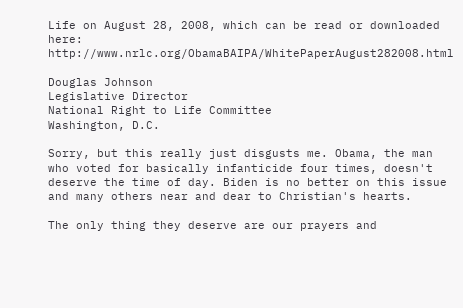Life on August 28, 2008, which can be read or downloaded here: http://www.nrlc.org/ObamaBAIPA/WhitePaperAugust282008.html

Douglas Johnson
Legislative Director
National Right to Life Committee
Washington, D.C.

Sorry, but this really just disgusts me. Obama, the man who voted for basically infanticide four times, doesn't deserve the time of day. Biden is no better on this issue and many others near and dear to Christian's hearts.

The only thing they deserve are our prayers and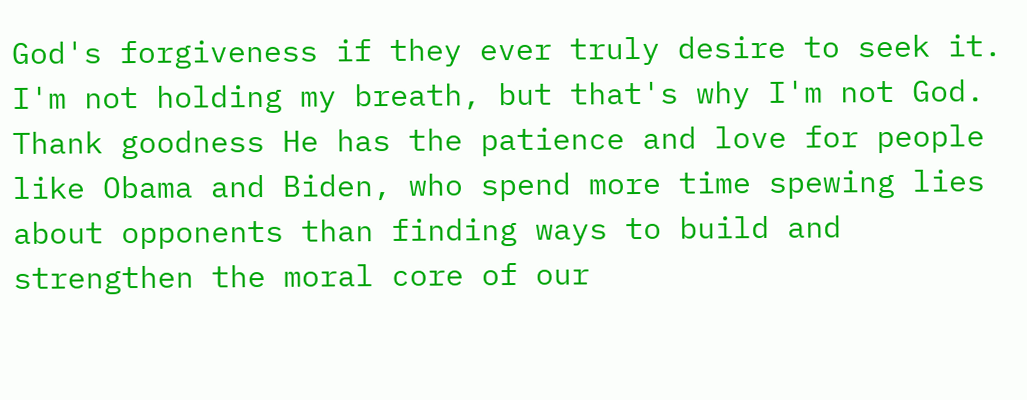God's forgiveness if they ever truly desire to seek it. I'm not holding my breath, but that's why I'm not God. Thank goodness He has the patience and love for people like Obama and Biden, who spend more time spewing lies about opponents than finding ways to build and strengthen the moral core of our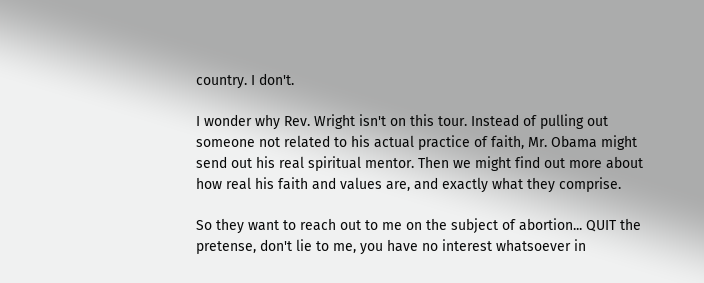country. I don't.

I wonder why Rev. Wright isn't on this tour. Instead of pulling out someone not related to his actual practice of faith, Mr. Obama might send out his real spiritual mentor. Then we might find out more about how real his faith and values are, and exactly what they comprise.

So they want to reach out to me on the subject of abortion... QUIT the pretense, don't lie to me, you have no interest whatsoever in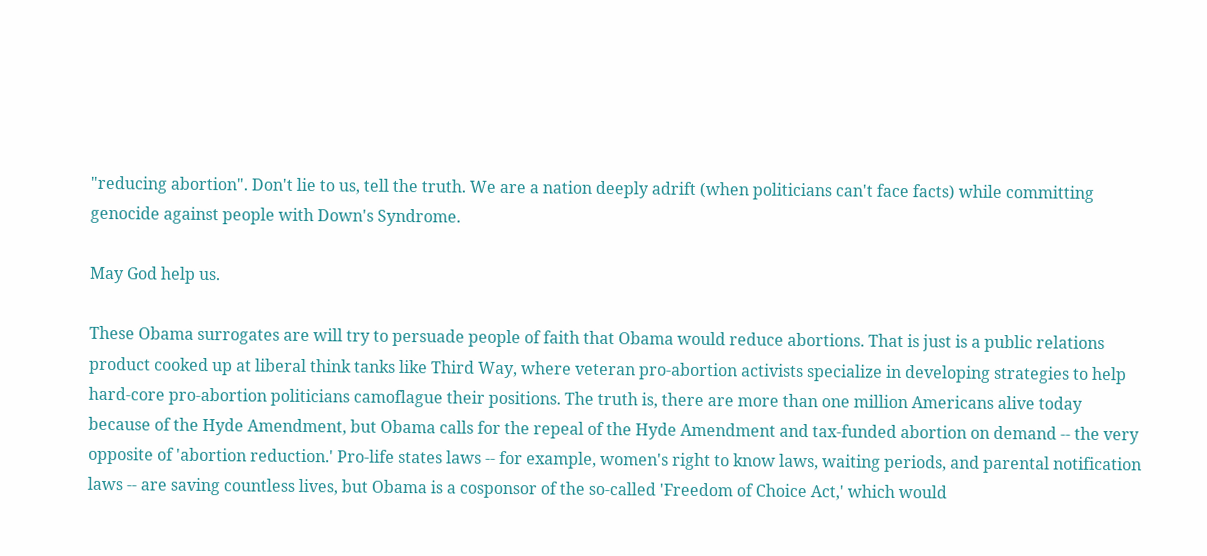"reducing abortion". Don't lie to us, tell the truth. We are a nation deeply adrift (when politicians can't face facts) while committing genocide against people with Down's Syndrome.

May God help us.

These Obama surrogates are will try to persuade people of faith that Obama would reduce abortions. That is just is a public relations product cooked up at liberal think tanks like Third Way, where veteran pro-abortion activists specialize in developing strategies to help hard-core pro-abortion politicians camoflague their positions. The truth is, there are more than one million Americans alive today because of the Hyde Amendment, but Obama calls for the repeal of the Hyde Amendment and tax-funded abortion on demand -- the very opposite of 'abortion reduction.' Pro-life states laws -- for example, women's right to know laws, waiting periods, and parental notification laws -- are saving countless lives, but Obama is a cosponsor of the so-called 'Freedom of Choice Act,' which would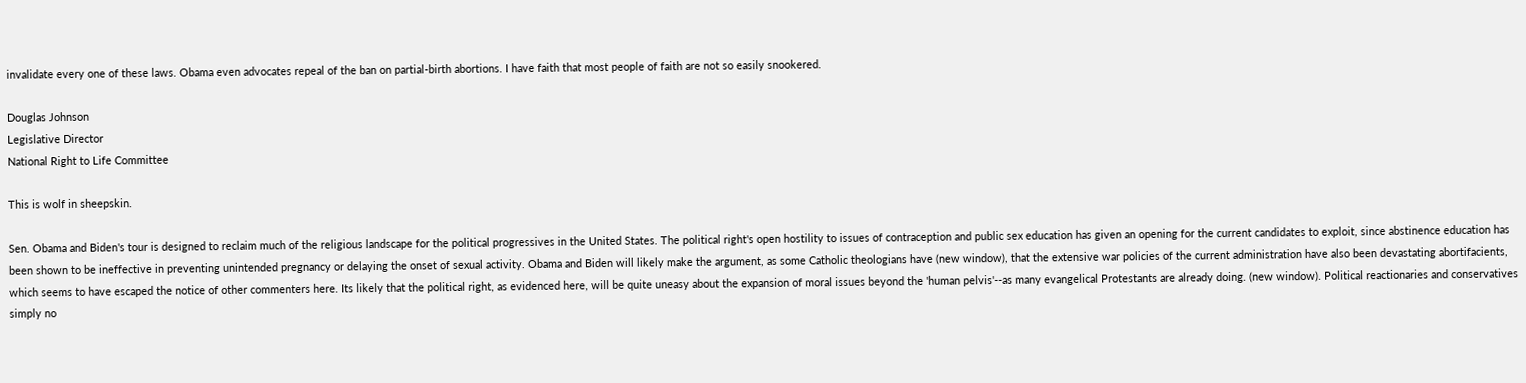invalidate every one of these laws. Obama even advocates repeal of the ban on partial-birth abortions. I have faith that most people of faith are not so easily snookered.

Douglas Johnson
Legislative Director
National Right to Life Committee

This is wolf in sheepskin.

Sen. Obama and Biden's tour is designed to reclaim much of the religious landscape for the political progressives in the United States. The political right's open hostility to issues of contraception and public sex education has given an opening for the current candidates to exploit, since abstinence education has been shown to be ineffective in preventing unintended pregnancy or delaying the onset of sexual activity. Obama and Biden will likely make the argument, as some Catholic theologians have (new window), that the extensive war policies of the current administration have also been devastating abortifacients, which seems to have escaped the notice of other commenters here. Its likely that the political right, as evidenced here, will be quite uneasy about the expansion of moral issues beyond the 'human pelvis'--as many evangelical Protestants are already doing. (new window). Political reactionaries and conservatives simply no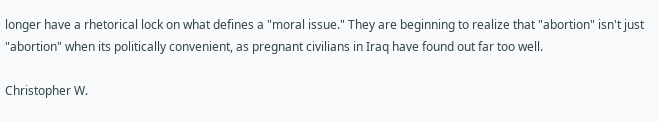longer have a rhetorical lock on what defines a "moral issue." They are beginning to realize that "abortion" isn't just "abortion" when its politically convenient, as pregnant civilians in Iraq have found out far too well.

Christopher W.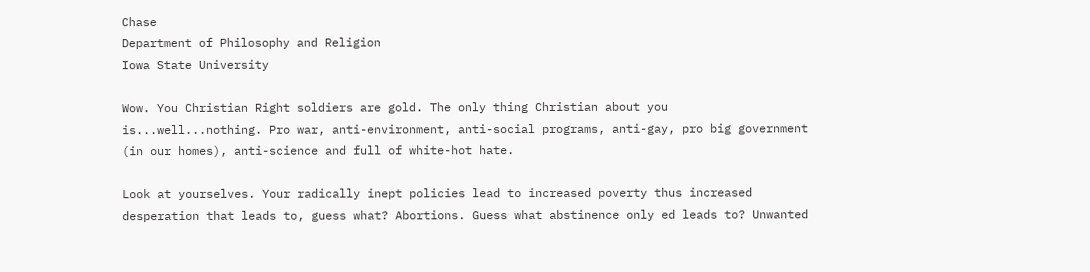Chase
Department of Philosophy and Religion
Iowa State University

Wow. You Christian Right soldiers are gold. The only thing Christian about you is...well...nothing. Pro war, anti-environment, anti-social programs, anti-gay, pro big government (in our homes), anti-science and full of white-hot hate.

Look at yourselves. Your radically inept policies lead to increased poverty thus increased desperation that leads to, guess what? Abortions. Guess what abstinence only ed leads to? Unwanted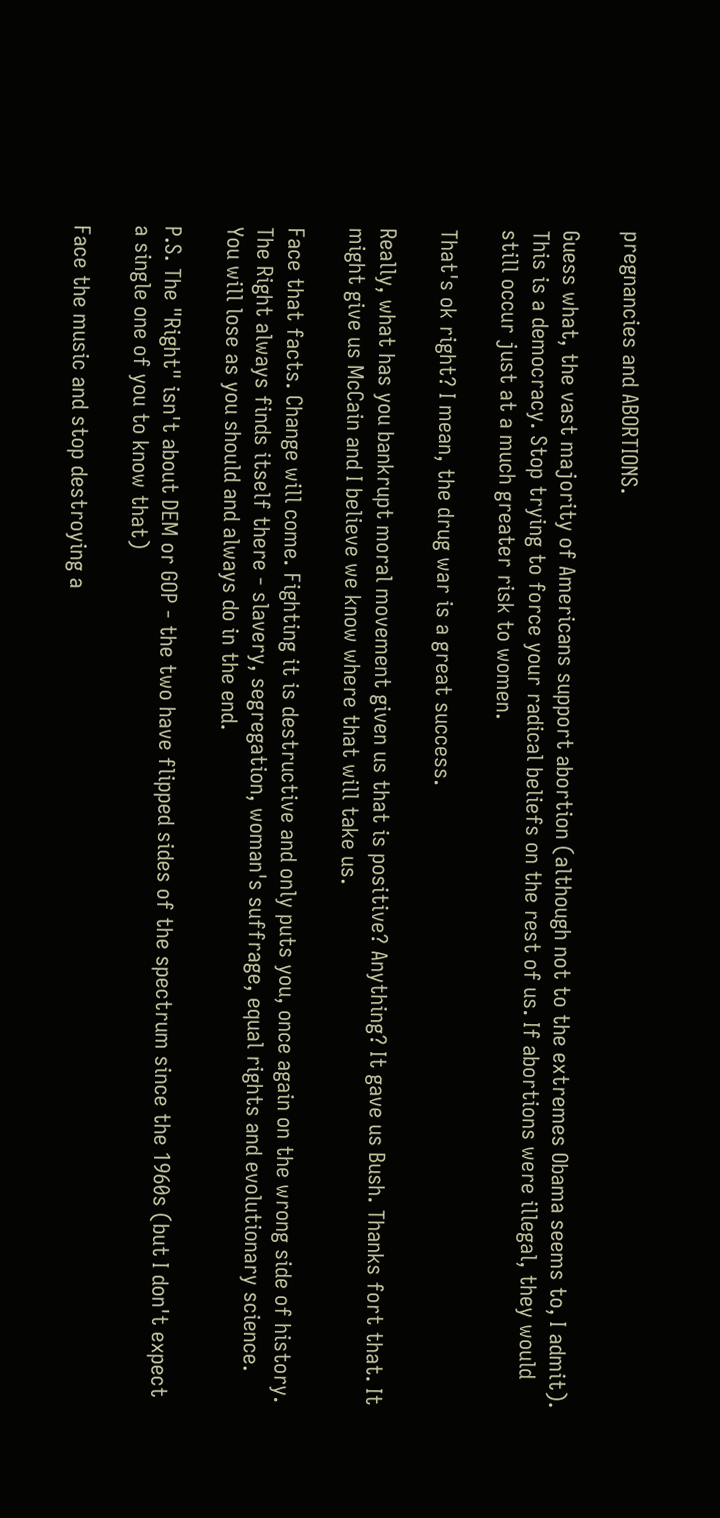pregnancies and ABORTIONS.

Guess what, the vast majority of Americans support abortion (although not to the extremes Obama seems to, I admit). This is a democracy. Stop trying to force your radical beliefs on the rest of us. If abortions were illegal, they would still occur just at a much greater risk to women.

That's ok right? I mean, the drug war is a great success.

Really, what has you bankrupt moral movement given us that is positive? Anything? It gave us Bush. Thanks fort that. It might give us McCain and I believe we know where that will take us.

Face that facts. Change will come. Fighting it is destructive and only puts you, once again on the wrong side of history. The Right always finds itself there - slavery, segregation, woman's suffrage, equal rights and evolutionary science. You will lose as you should and always do in the end.

P.S. The "Right" isn't about DEM or GOP - the two have flipped sides of the spectrum since the 1960s (but I don't expect a single one of you to know that)

Face the music and stop destroying a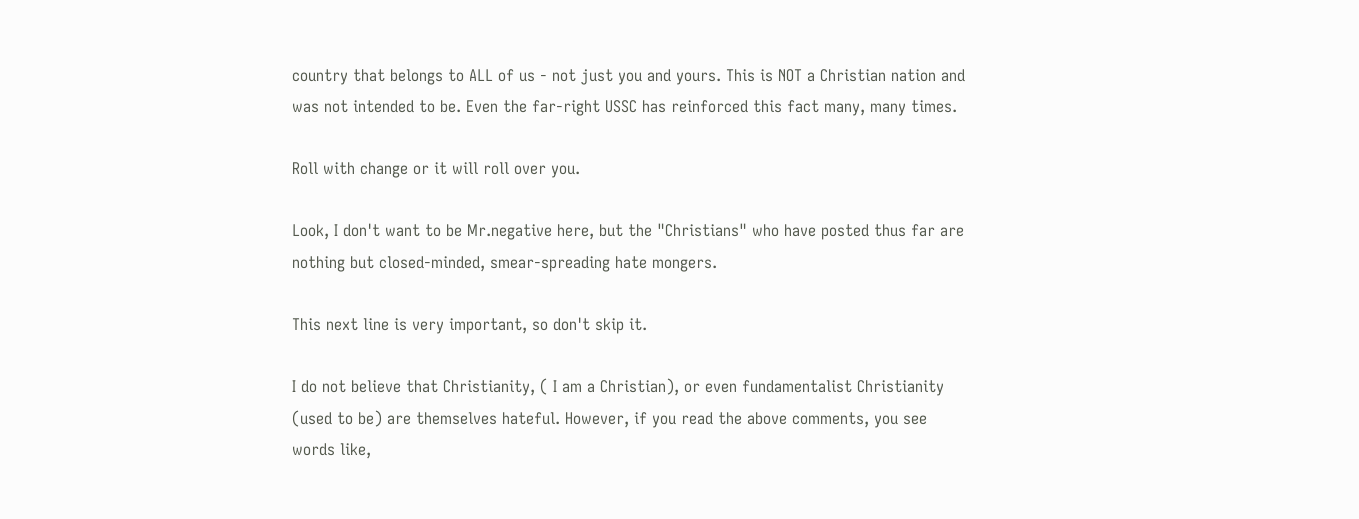country that belongs to ALL of us - not just you and yours. This is NOT a Christian nation and was not intended to be. Even the far-right USSC has reinforced this fact many, many times.

Roll with change or it will roll over you.

Look, I don't want to be Mr.negative here, but the "Christians" who have posted thus far are nothing but closed-minded, smear-spreading hate mongers.

This next line is very important, so don't skip it.

I do not believe that Christianity, ( I am a Christian), or even fundamentalist Christianity (used to be) are themselves hateful. However, if you read the above comments, you see words like,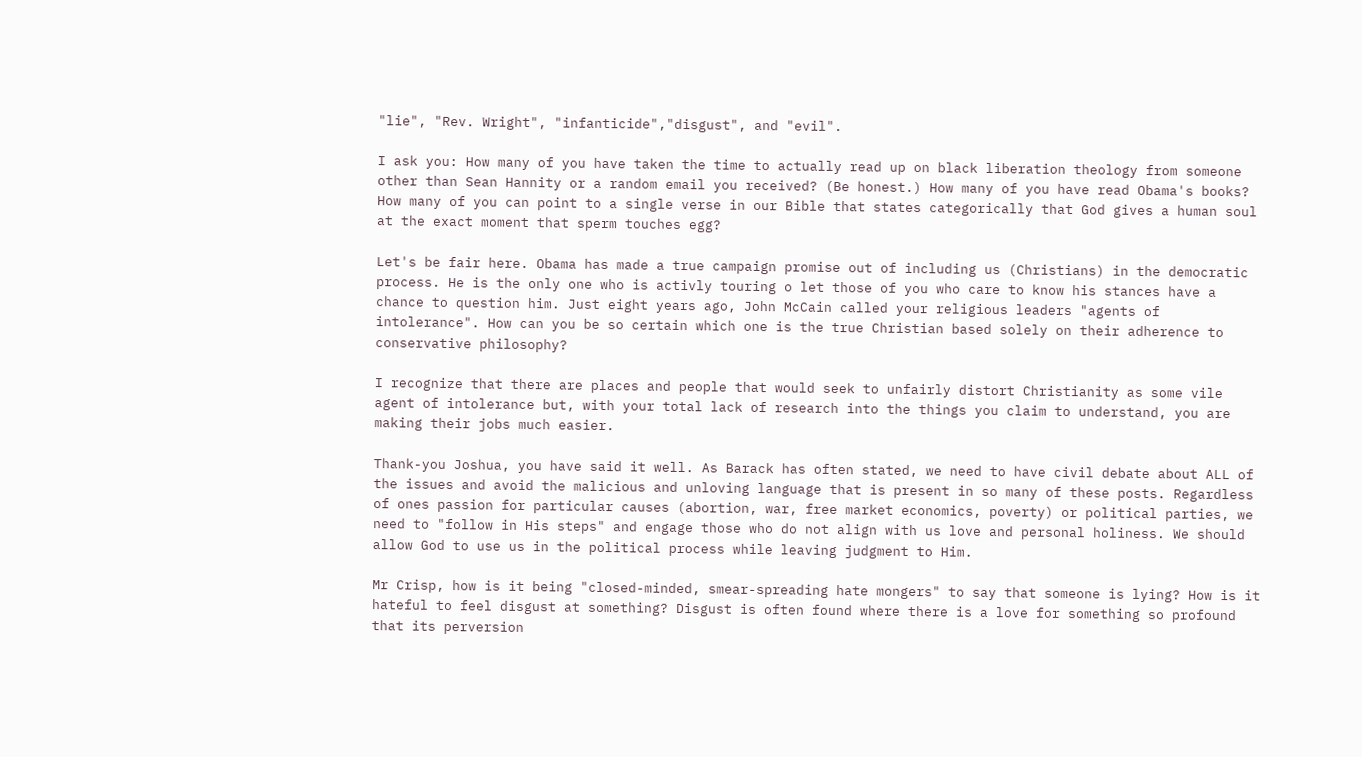"lie", "Rev. Wright", "infanticide","disgust", and "evil".

I ask you: How many of you have taken the time to actually read up on black liberation theology from someone other than Sean Hannity or a random email you received? (Be honest.) How many of you have read Obama's books? How many of you can point to a single verse in our Bible that states categorically that God gives a human soul at the exact moment that sperm touches egg?

Let's be fair here. Obama has made a true campaign promise out of including us (Christians) in the democratic process. He is the only one who is activly touring o let those of you who care to know his stances have a chance to question him. Just eight years ago, John McCain called your religious leaders "agents of intolerance". How can you be so certain which one is the true Christian based solely on their adherence to conservative philosophy?

I recognize that there are places and people that would seek to unfairly distort Christianity as some vile agent of intolerance but, with your total lack of research into the things you claim to understand, you are making their jobs much easier.

Thank-you Joshua, you have said it well. As Barack has often stated, we need to have civil debate about ALL of the issues and avoid the malicious and unloving language that is present in so many of these posts. Regardless of ones passion for particular causes (abortion, war, free market economics, poverty) or political parties, we need to "follow in His steps" and engage those who do not align with us love and personal holiness. We should allow God to use us in the political process while leaving judgment to Him.

Mr Crisp, how is it being "closed-minded, smear-spreading hate mongers" to say that someone is lying? How is it hateful to feel disgust at something? Disgust is often found where there is a love for something so profound that its perversion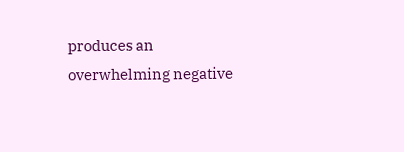produces an overwhelming negative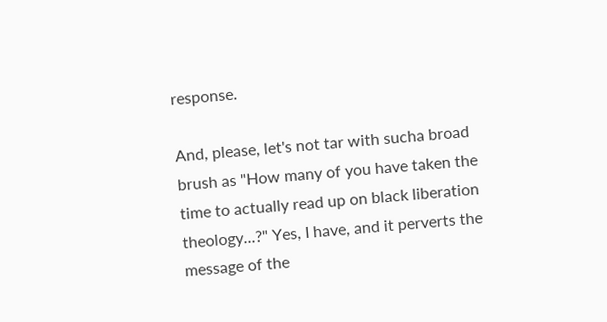response.

And, please, let's not tar with sucha broad brush as "How many of you have taken the time to actually read up on black liberation theology...?" Yes, I have, and it perverts the message of the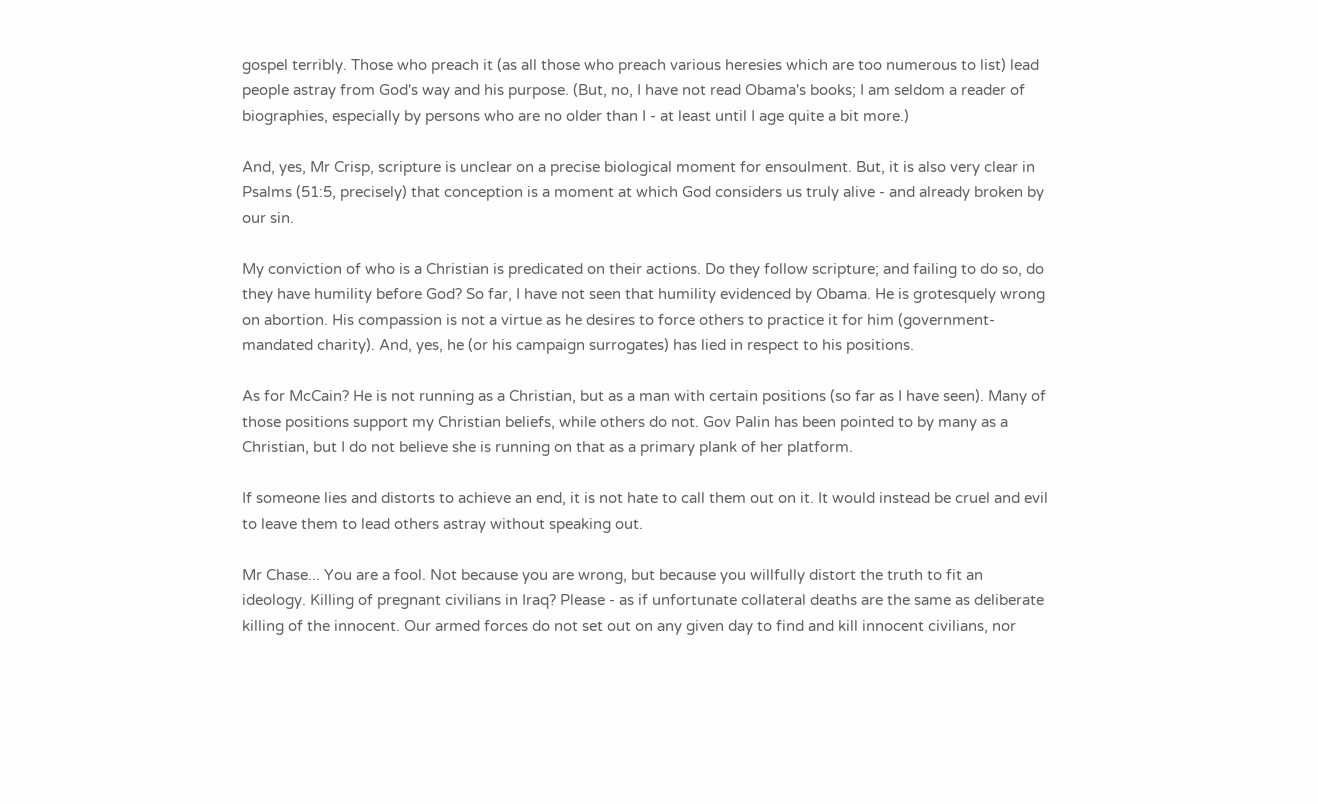gospel terribly. Those who preach it (as all those who preach various heresies which are too numerous to list) lead people astray from God's way and his purpose. (But, no, I have not read Obama's books; I am seldom a reader of biographies, especially by persons who are no older than I - at least until I age quite a bit more.)

And, yes, Mr Crisp, scripture is unclear on a precise biological moment for ensoulment. But, it is also very clear in Psalms (51:5, precisely) that conception is a moment at which God considers us truly alive - and already broken by our sin.

My conviction of who is a Christian is predicated on their actions. Do they follow scripture; and failing to do so, do they have humility before God? So far, I have not seen that humility evidenced by Obama. He is grotesquely wrong on abortion. His compassion is not a virtue as he desires to force others to practice it for him (government-mandated charity). And, yes, he (or his campaign surrogates) has lied in respect to his positions.

As for McCain? He is not running as a Christian, but as a man with certain positions (so far as I have seen). Many of those positions support my Christian beliefs, while others do not. Gov Palin has been pointed to by many as a Christian, but I do not believe she is running on that as a primary plank of her platform.

If someone lies and distorts to achieve an end, it is not hate to call them out on it. It would instead be cruel and evil to leave them to lead others astray without speaking out.

Mr Chase... You are a fool. Not because you are wrong, but because you willfully distort the truth to fit an ideology. Killing of pregnant civilians in Iraq? Please - as if unfortunate collateral deaths are the same as deliberate killing of the innocent. Our armed forces do not set out on any given day to find and kill innocent civilians, nor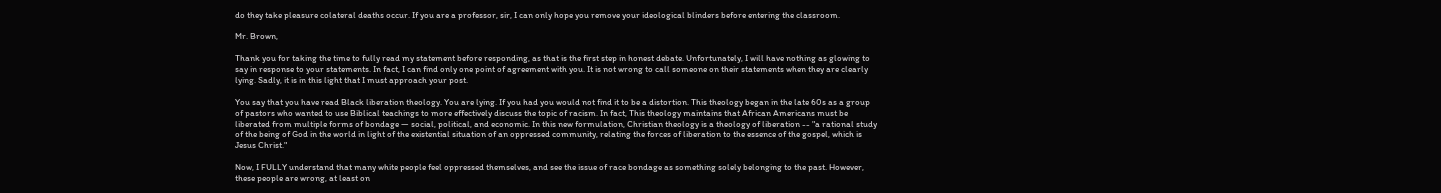do they take pleasure colateral deaths occur. If you are a professor, sir, I can only hope you remove your ideological blinders before entering the classroom.

Mr. Brown,

Thank you for taking the time to fully read my statement before responding, as that is the first step in honest debate. Unfortunately, I will have nothing as glowing to say in response to your statements. In fact, I can find only one point of agreement with you. It is not wrong to call someone on their statements when they are clearly lying. Sadly, it is in this light that I must approach your post.

You say that you have read Black liberation theology. You are lying. If you had you would not find it to be a distortion. This theology began in the late 60s as a group of pastors who wanted to use Biblical teachings to more effectively discuss the topic of racism. In fact, This theology maintains that African Americans must be liberated from multiple forms of bondage — social, political, and economic. In this new formulation, Christian theology is a theology of liberation -- "a rational study of the being of God in the world in light of the existential situation of an oppressed community, relating the forces of liberation to the essence of the gospel, which is Jesus Christ."

Now, I FULLY understand that many white people feel oppressed themselves, and see the issue of race bondage as something solely belonging to the past. However, these people are wrong, at least on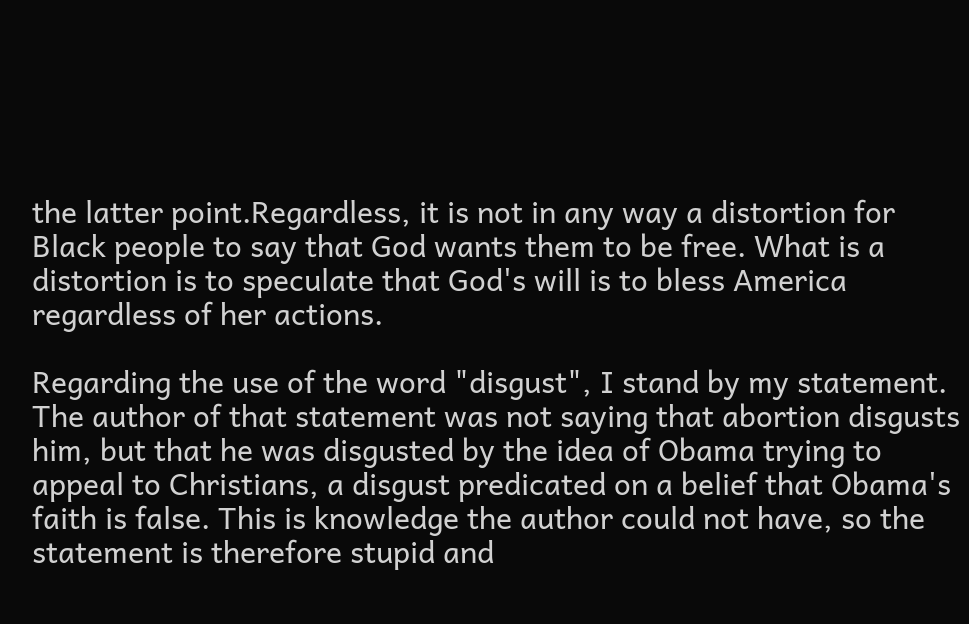the latter point.Regardless, it is not in any way a distortion for Black people to say that God wants them to be free. What is a distortion is to speculate that God's will is to bless America regardless of her actions.

Regarding the use of the word "disgust", I stand by my statement. The author of that statement was not saying that abortion disgusts him, but that he was disgusted by the idea of Obama trying to appeal to Christians, a disgust predicated on a belief that Obama's faith is false. This is knowledge the author could not have, so the statement is therefore stupid and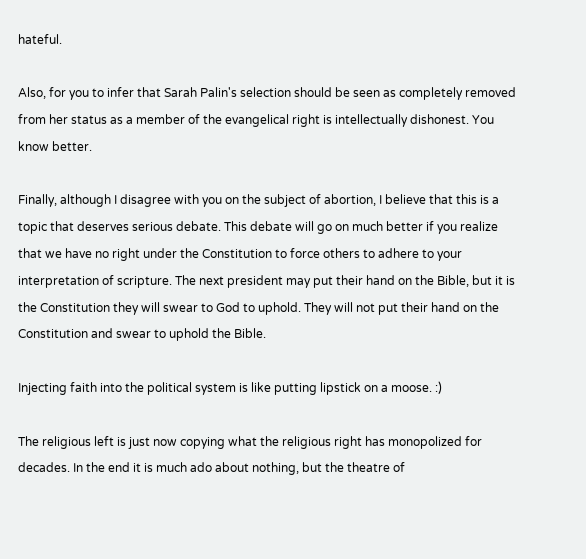hateful.

Also, for you to infer that Sarah Palin's selection should be seen as completely removed from her status as a member of the evangelical right is intellectually dishonest. You know better.

Finally, although I disagree with you on the subject of abortion, I believe that this is a topic that deserves serious debate. This debate will go on much better if you realize that we have no right under the Constitution to force others to adhere to your interpretation of scripture. The next president may put their hand on the Bible, but it is the Constitution they will swear to God to uphold. They will not put their hand on the Constitution and swear to uphold the Bible.

Injecting faith into the political system is like putting lipstick on a moose. :)

The religious left is just now copying what the religious right has monopolized for decades. In the end it is much ado about nothing, but the theatre of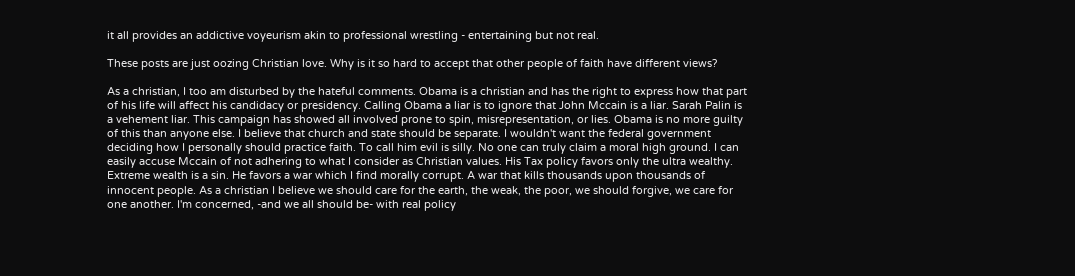it all provides an addictive voyeurism akin to professional wrestling - entertaining but not real.

These posts are just oozing Christian love. Why is it so hard to accept that other people of faith have different views?

As a christian, I too am disturbed by the hateful comments. Obama is a christian and has the right to express how that part of his life will affect his candidacy or presidency. Calling Obama a liar is to ignore that John Mccain is a liar. Sarah Palin is a vehement liar. This campaign has showed all involved prone to spin, misrepresentation, or lies. Obama is no more guilty of this than anyone else. I believe that church and state should be separate. I wouldn't want the federal government deciding how I personally should practice faith. To call him evil is silly. No one can truly claim a moral high ground. I can easily accuse Mccain of not adhering to what I consider as Christian values. His Tax policy favors only the ultra wealthy. Extreme wealth is a sin. He favors a war which I find morally corrupt. A war that kills thousands upon thousands of innocent people. As a christian I believe we should care for the earth, the weak, the poor, we should forgive, we care for one another. I'm concerned, -and we all should be- with real policy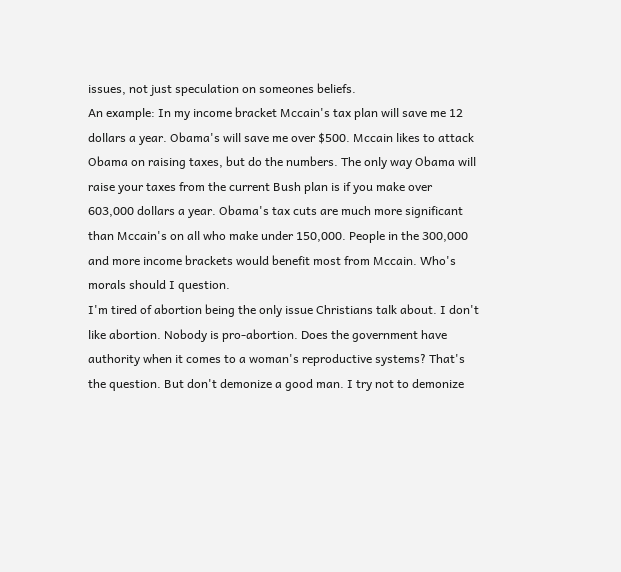issues, not just speculation on someones beliefs.
An example: In my income bracket Mccain's tax plan will save me 12 dollars a year. Obama's will save me over $500. Mccain likes to attack Obama on raising taxes, but do the numbers. The only way Obama will raise your taxes from the current Bush plan is if you make over 603,000 dollars a year. Obama's tax cuts are much more significant than Mccain's on all who make under 150,000. People in the 300,000 and more income brackets would benefit most from Mccain. Who's morals should I question.
I'm tired of abortion being the only issue Christians talk about. I don't like abortion. Nobody is pro-abortion. Does the government have authority when it comes to a woman's reproductive systems? That's the question. But don't demonize a good man. I try not to demonize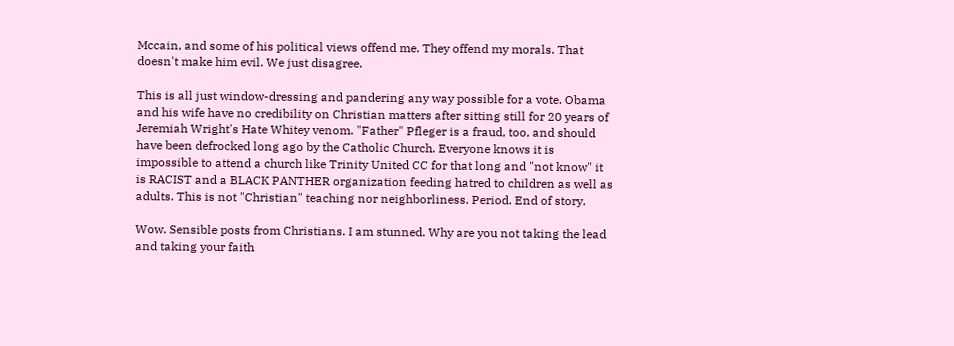Mccain, and some of his political views offend me. They offend my morals. That doesn't make him evil. We just disagree.

This is all just window-dressing and pandering any way possible for a vote. Obama and his wife have no credibility on Christian matters after sitting still for 20 years of Jeremiah Wright's Hate Whitey venom. "Father" Pfleger is a fraud, too, and should have been defrocked long ago by the Catholic Church. Everyone knows it is impossible to attend a church like Trinity United CC for that long and "not know" it is RACIST and a BLACK PANTHER organization feeding hatred to children as well as adults. This is not "Christian" teaching nor neighborliness. Period. End of story.

Wow. Sensible posts from Christians. I am stunned. Why are you not taking the lead and taking your faith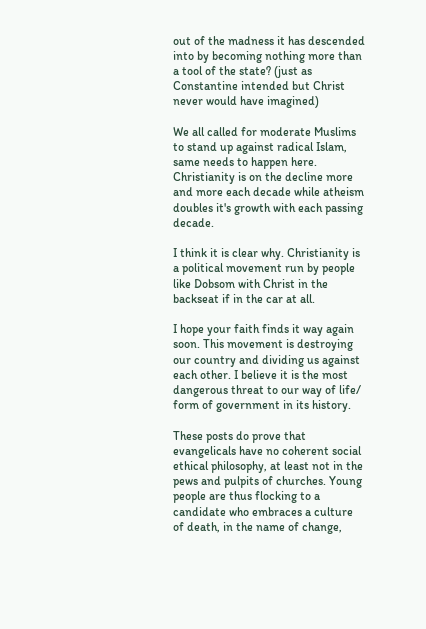out of the madness it has descended into by becoming nothing more than a tool of the state? (just as Constantine intended but Christ never would have imagined)

We all called for moderate Muslims to stand up against radical Islam, same needs to happen here. Christianity is on the decline more and more each decade while atheism doubles it's growth with each passing decade.

I think it is clear why. Christianity is a political movement run by people like Dobsom with Christ in the backseat if in the car at all.

I hope your faith finds it way again soon. This movement is destroying our country and dividing us against each other. I believe it is the most dangerous threat to our way of life/ form of government in its history.

These posts do prove that evangelicals have no coherent social ethical philosophy, at least not in the pews and pulpits of churches. Young people are thus flocking to a candidate who embraces a culture of death, in the name of change,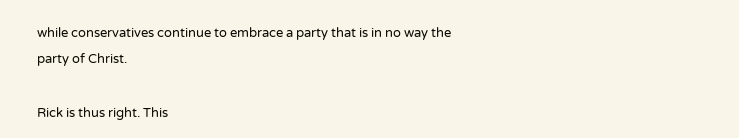while conservatives continue to embrace a party that is in no way the party of Christ.

Rick is thus right. This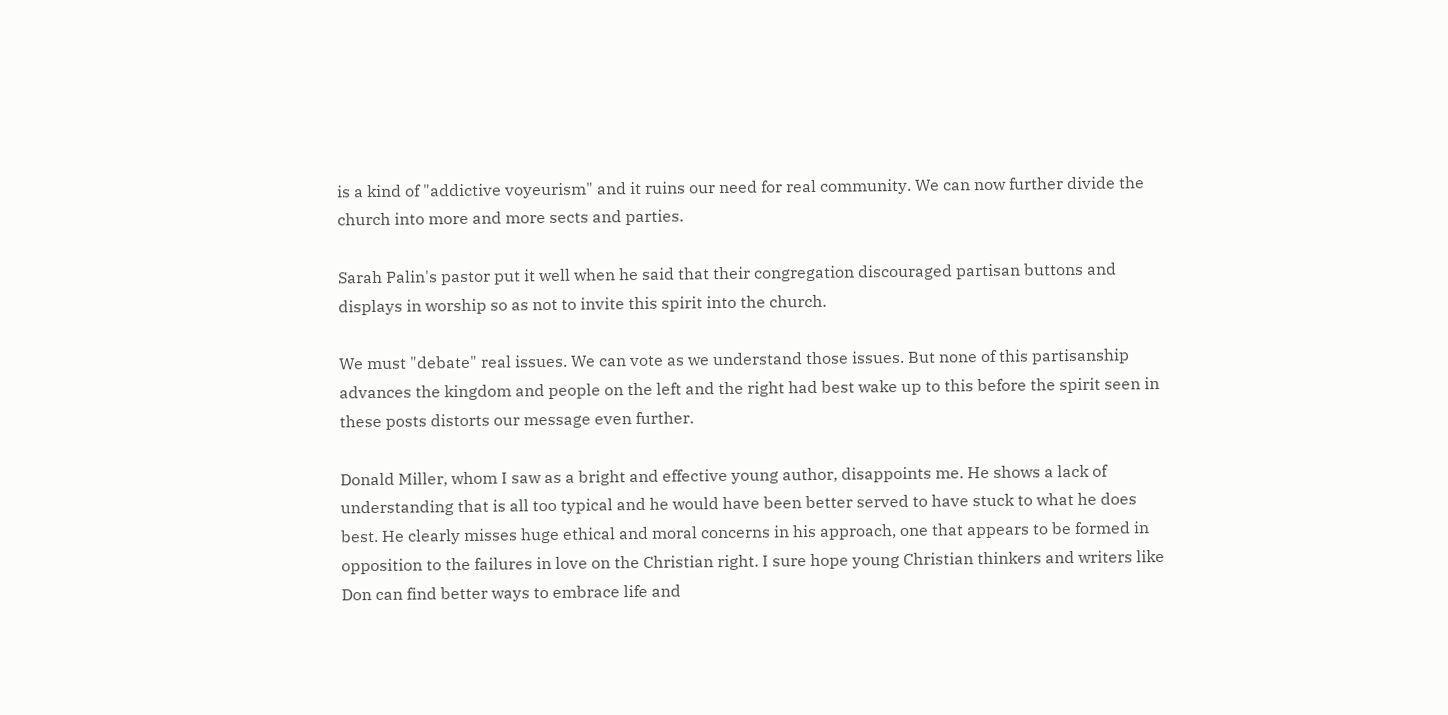is a kind of "addictive voyeurism" and it ruins our need for real community. We can now further divide the church into more and more sects and parties.

Sarah Palin's pastor put it well when he said that their congregation discouraged partisan buttons and displays in worship so as not to invite this spirit into the church.

We must "debate" real issues. We can vote as we understand those issues. But none of this partisanship advances the kingdom and people on the left and the right had best wake up to this before the spirit seen in these posts distorts our message even further.

Donald Miller, whom I saw as a bright and effective young author, disappoints me. He shows a lack of understanding that is all too typical and he would have been better served to have stuck to what he does best. He clearly misses huge ethical and moral concerns in his approach, one that appears to be formed in opposition to the failures in love on the Christian right. I sure hope young Christian thinkers and writers like Don can find better ways to embrace life and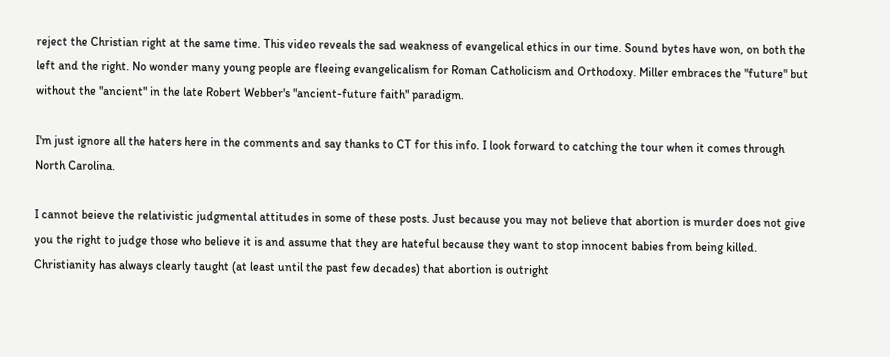reject the Christian right at the same time. This video reveals the sad weakness of evangelical ethics in our time. Sound bytes have won, on both the left and the right. No wonder many young people are fleeing evangelicalism for Roman Catholicism and Orthodoxy. Miller embraces the "future" but without the "ancient" in the late Robert Webber's "ancient-future faith" paradigm.

I'm just ignore all the haters here in the comments and say thanks to CT for this info. I look forward to catching the tour when it comes through North Carolina.

I cannot beieve the relativistic judgmental attitudes in some of these posts. Just because you may not believe that abortion is murder does not give you the right to judge those who believe it is and assume that they are hateful because they want to stop innocent babies from being killed. Christianity has always clearly taught (at least until the past few decades) that abortion is outright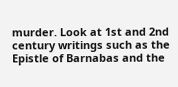murder. Look at 1st and 2nd century writings such as the Epistle of Barnabas and the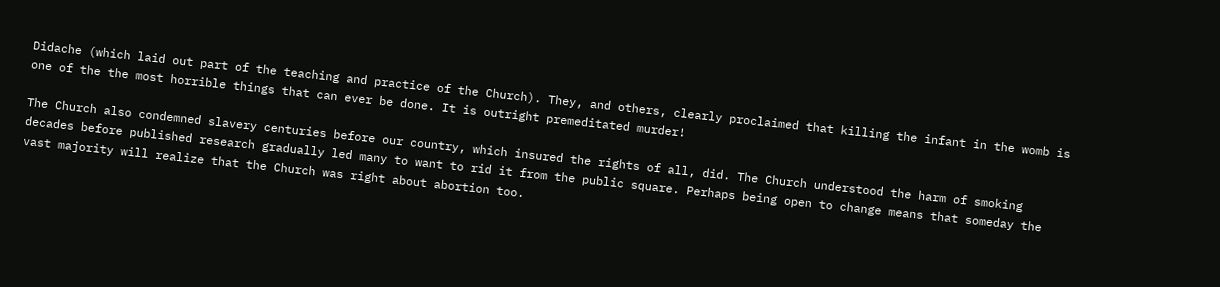Didache (which laid out part of the teaching and practice of the Church). They, and others, clearly proclaimed that killing the infant in the womb is one of the the most horrible things that can ever be done. It is outright premeditated murder!

The Church also condemned slavery centuries before our country, which insured the rights of all, did. The Church understood the harm of smoking decades before published research gradually led many to want to rid it from the public square. Perhaps being open to change means that someday the vast majority will realize that the Church was right about abortion too.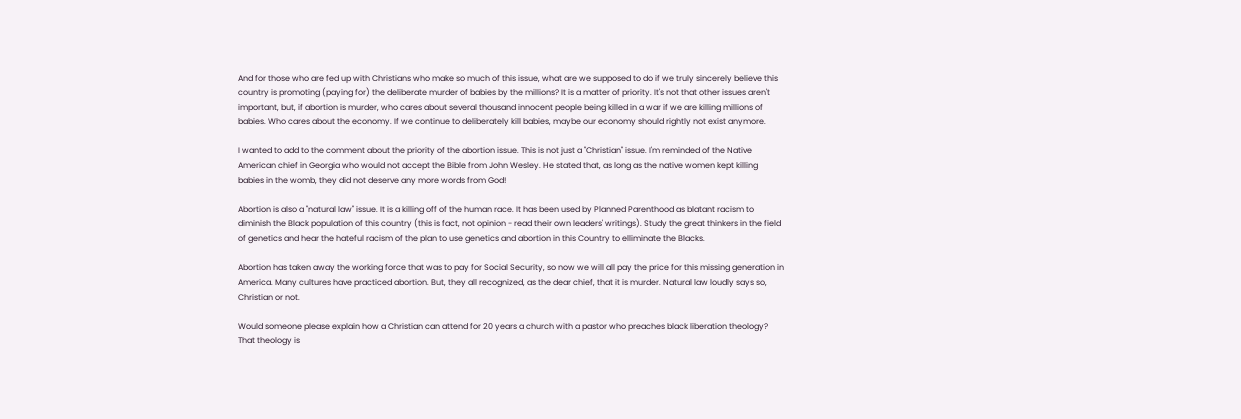And for those who are fed up with Christians who make so much of this issue, what are we supposed to do if we truly sincerely believe this country is promoting (paying for) the deliberate murder of babies by the millions? It is a matter of priority. It's not that other issues aren't important, but, if abortion is murder, who cares about several thousand innocent people being killed in a war if we are killing millions of babies. Who cares about the economy. If we continue to deliberately kill babies, maybe our economy should rightly not exist anymore.

I wanted to add to the comment about the priority of the abortion issue. This is not just a "Christian" issue. I'm reminded of the Native American chief in Georgia who would not accept the Bible from John Wesley. He stated that, as long as the native women kept killing babies in the womb, they did not deserve any more words from God!

Abortion is also a "natural law" issue. It is a killing off of the human race. It has been used by Planned Parenthood as blatant racism to diminish the Black population of this country (this is fact, not opinion - read their own leaders' writings). Study the great thinkers in the field of genetics and hear the hateful racism of the plan to use genetics and abortion in this Country to elliminate the Blacks.

Abortion has taken away the working force that was to pay for Social Security, so now we will all pay the price for this missing generation in America. Many cultures have practiced abortion. But, they all recognized, as the dear chief, that it is murder. Natural law loudly says so, Christian or not.

Would someone please explain how a Christian can attend for 20 years a church with a pastor who preaches black liberation theology? That theology is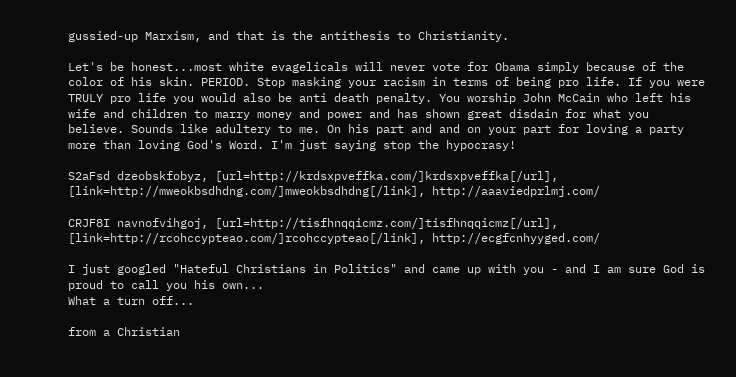gussied-up Marxism, and that is the antithesis to Christianity.

Let's be honest...most white evagelicals will never vote for Obama simply because of the color of his skin. PERIOD. Stop masking your racism in terms of being pro life. If you were TRULY pro life you would also be anti death penalty. You worship John McCain who left his wife and children to marry money and power and has shown great disdain for what you believe. Sounds like adultery to me. On his part and and on your part for loving a party more than loving God's Word. I'm just saying stop the hypocrasy!

S2aFsd dzeobskfobyz, [url=http://krdsxpveffka.com/]krdsxpveffka[/url], [link=http://mweokbsdhdng.com/]mweokbsdhdng[/link], http://aaaviedprlmj.com/

CRJF8I navnofvihgoj, [url=http://tisfhnqqicmz.com/]tisfhnqqicmz[/url], [link=http://rcohccypteao.com/]rcohccypteao[/link], http://ecgfcnhyyged.com/

I just googled "Hateful Christians in Politics" and came up with you - and I am sure God is proud to call you his own...
What a turn off...

from a Christian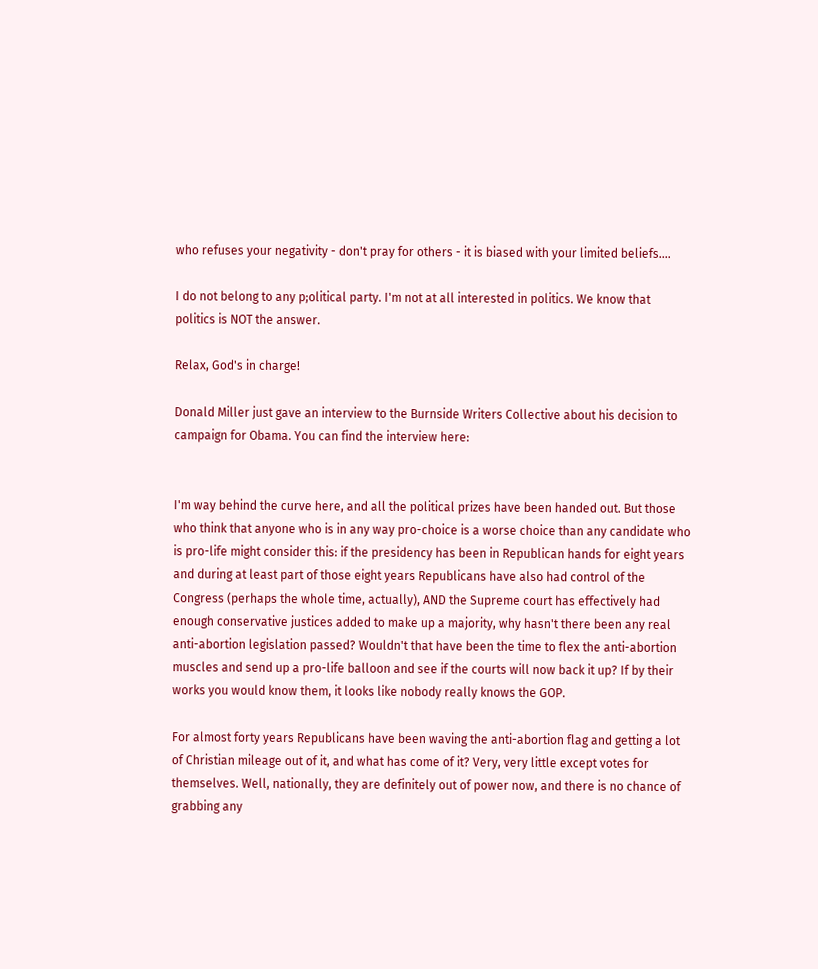who refuses your negativity - don't pray for others - it is biased with your limited beliefs....

I do not belong to any p;olitical party. I'm not at all interested in politics. We know that politics is NOT the answer.

Relax, God's in charge!

Donald Miller just gave an interview to the Burnside Writers Collective about his decision to campaign for Obama. You can find the interview here:


I'm way behind the curve here, and all the political prizes have been handed out. But those who think that anyone who is in any way pro-choice is a worse choice than any candidate who is pro-life might consider this: if the presidency has been in Republican hands for eight years and during at least part of those eight years Republicans have also had control of the Congress (perhaps the whole time, actually), AND the Supreme court has effectively had enough conservative justices added to make up a majority, why hasn't there been any real anti-abortion legislation passed? Wouldn't that have been the time to flex the anti-abortion muscles and send up a pro-life balloon and see if the courts will now back it up? If by their works you would know them, it looks like nobody really knows the GOP.

For almost forty years Republicans have been waving the anti-abortion flag and getting a lot of Christian mileage out of it, and what has come of it? Very, very little except votes for themselves. Well, nationally, they are definitely out of power now, and there is no chance of grabbing any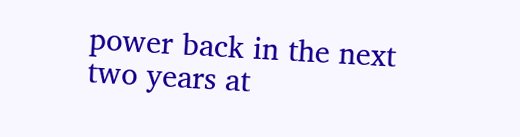power back in the next two years at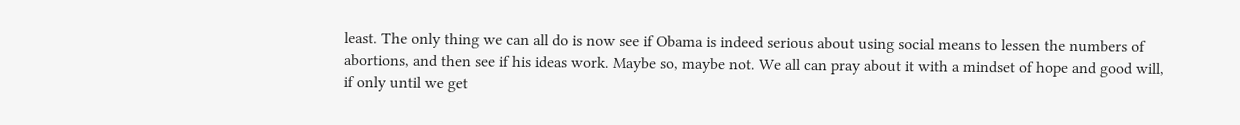least. The only thing we can all do is now see if Obama is indeed serious about using social means to lessen the numbers of abortions, and then see if his ideas work. Maybe so, maybe not. We all can pray about it with a mindset of hope and good will, if only until we get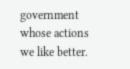government whose actions we like better.